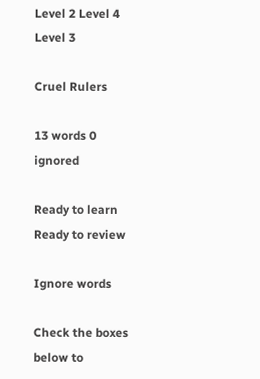Level 2 Level 4
Level 3

Cruel Rulers

13 words 0 ignored

Ready to learn       Ready to review

Ignore words

Check the boxes below to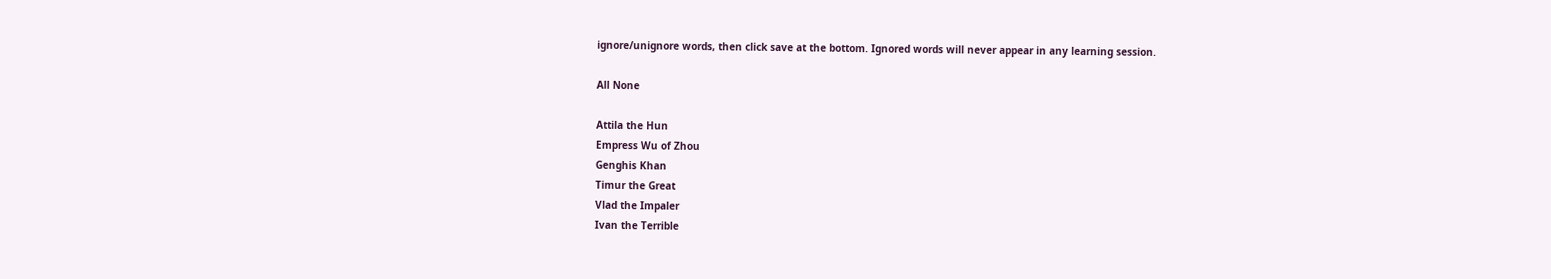ignore/unignore words, then click save at the bottom. Ignored words will never appear in any learning session.

All None

Attila the Hun
Empress Wu of Zhou
Genghis Khan
Timur the Great
Vlad the Impaler
Ivan the Terrible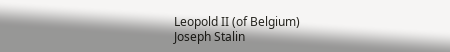Leopold II (of Belgium)
Joseph Stalin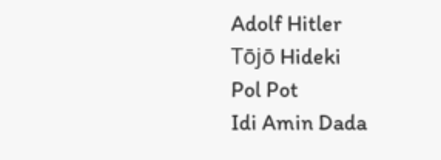Adolf Hitler
Tōjō Hideki
Pol Pot
Idi Amin Dada